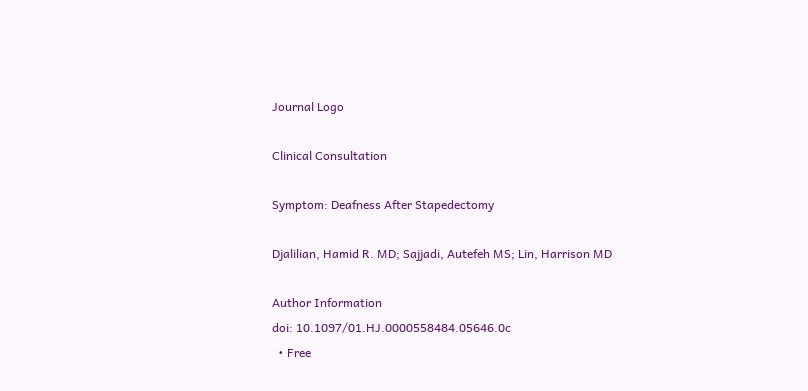Journal Logo

Clinical Consultation

Symptom: Deafness After Stapedectomy

Djalilian, Hamid R. MD; Sajjadi, Autefeh MS; Lin, Harrison MD

Author Information
doi: 10.1097/01.HJ.0000558484.05646.0c
  • Free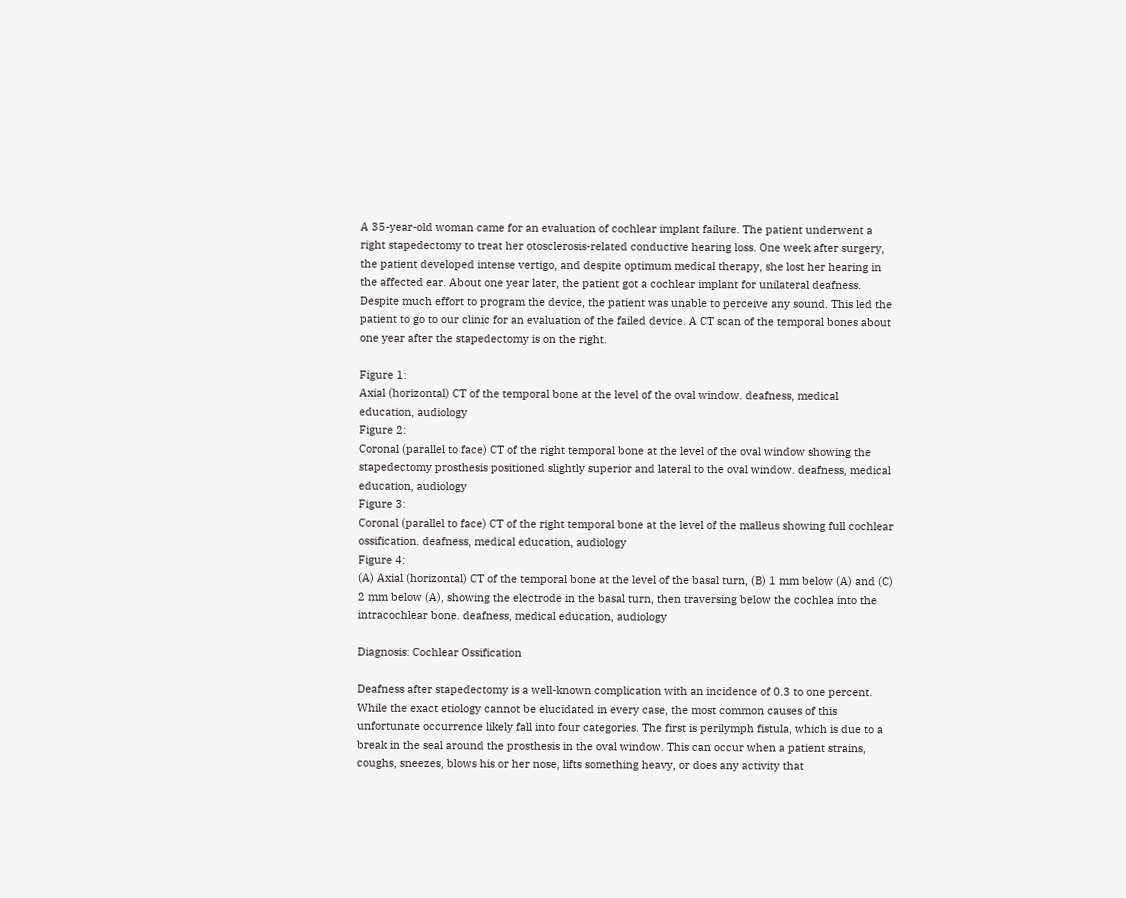A 35-year-old woman came for an evaluation of cochlear implant failure. The patient underwent a right stapedectomy to treat her otosclerosis-related conductive hearing loss. One week after surgery, the patient developed intense vertigo, and despite optimum medical therapy, she lost her hearing in the affected ear. About one year later, the patient got a cochlear implant for unilateral deafness. Despite much effort to program the device, the patient was unable to perceive any sound. This led the patient to go to our clinic for an evaluation of the failed device. A CT scan of the temporal bones about one year after the stapedectomy is on the right.

Figure 1:
Axial (horizontal) CT of the temporal bone at the level of the oval window. deafness, medical education, audiology
Figure 2:
Coronal (parallel to face) CT of the right temporal bone at the level of the oval window showing the stapedectomy prosthesis positioned slightly superior and lateral to the oval window. deafness, medical education, audiology
Figure 3:
Coronal (parallel to face) CT of the right temporal bone at the level of the malleus showing full cochlear ossification. deafness, medical education, audiology
Figure 4:
(A) Axial (horizontal) CT of the temporal bone at the level of the basal turn, (B) 1 mm below (A) and (C) 2 mm below (A), showing the electrode in the basal turn, then traversing below the cochlea into the intracochlear bone. deafness, medical education, audiology

Diagnosis: Cochlear Ossification

Deafness after stapedectomy is a well-known complication with an incidence of 0.3 to one percent. While the exact etiology cannot be elucidated in every case, the most common causes of this unfortunate occurrence likely fall into four categories. The first is perilymph fistula, which is due to a break in the seal around the prosthesis in the oval window. This can occur when a patient strains, coughs, sneezes, blows his or her nose, lifts something heavy, or does any activity that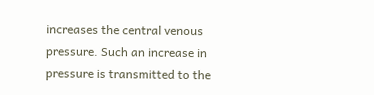increases the central venous pressure. Such an increase in pressure is transmitted to the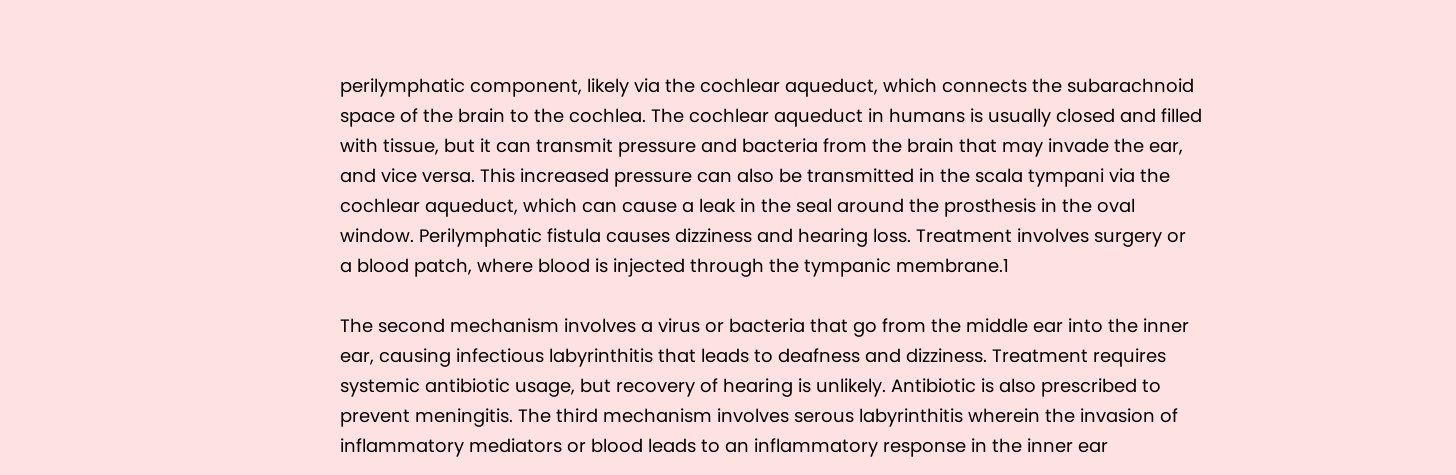perilymphatic component, likely via the cochlear aqueduct, which connects the subarachnoid space of the brain to the cochlea. The cochlear aqueduct in humans is usually closed and filled with tissue, but it can transmit pressure and bacteria from the brain that may invade the ear, and vice versa. This increased pressure can also be transmitted in the scala tympani via the cochlear aqueduct, which can cause a leak in the seal around the prosthesis in the oval window. Perilymphatic fistula causes dizziness and hearing loss. Treatment involves surgery or a blood patch, where blood is injected through the tympanic membrane.1

The second mechanism involves a virus or bacteria that go from the middle ear into the inner ear, causing infectious labyrinthitis that leads to deafness and dizziness. Treatment requires systemic antibiotic usage, but recovery of hearing is unlikely. Antibiotic is also prescribed to prevent meningitis. The third mechanism involves serous labyrinthitis wherein the invasion of inflammatory mediators or blood leads to an inflammatory response in the inner ear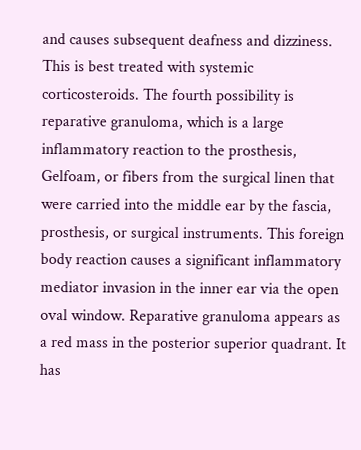and causes subsequent deafness and dizziness. This is best treated with systemic corticosteroids. The fourth possibility is reparative granuloma, which is a large inflammatory reaction to the prosthesis, Gelfoam, or fibers from the surgical linen that were carried into the middle ear by the fascia, prosthesis, or surgical instruments. This foreign body reaction causes a significant inflammatory mediator invasion in the inner ear via the open oval window. Reparative granuloma appears as a red mass in the posterior superior quadrant. It has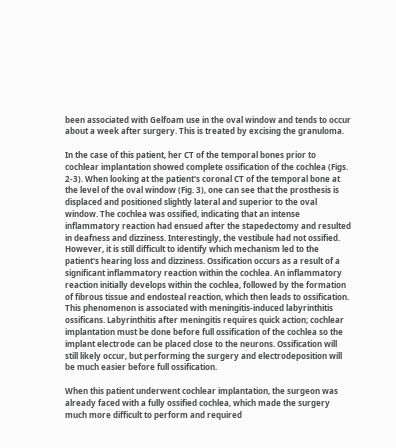been associated with Gelfoam use in the oval window and tends to occur about a week after surgery. This is treated by excising the granuloma.

In the case of this patient, her CT of the temporal bones prior to cochlear implantation showed complete ossification of the cochlea (Figs. 2-3). When looking at the patient's coronal CT of the temporal bone at the level of the oval window (Fig. 3), one can see that the prosthesis is displaced and positioned slightly lateral and superior to the oval window. The cochlea was ossified, indicating that an intense inflammatory reaction had ensued after the stapedectomy and resulted in deafness and dizziness. Interestingly, the vestibule had not ossified. However, it is still difficult to identify which mechanism led to the patient's hearing loss and dizziness. Ossification occurs as a result of a significant inflammatory reaction within the cochlea. An inflammatory reaction initially develops within the cochlea, followed by the formation of fibrous tissue and endosteal reaction, which then leads to ossification. This phenomenon is associated with meningitis-induced labyrinthitis ossificans. Labyrinthitis after meningitis requires quick action; cochlear implantation must be done before full ossification of the cochlea so the implant electrode can be placed close to the neurons. Ossification will still likely occur, but performing the surgery and electrodeposition will be much easier before full ossification.

When this patient underwent cochlear implantation, the surgeon was already faced with a fully ossified cochlea, which made the surgery much more difficult to perform and required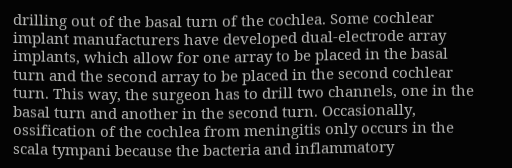drilling out of the basal turn of the cochlea. Some cochlear implant manufacturers have developed dual-electrode array implants, which allow for one array to be placed in the basal turn and the second array to be placed in the second cochlear turn. This way, the surgeon has to drill two channels, one in the basal turn and another in the second turn. Occasionally, ossification of the cochlea from meningitis only occurs in the scala tympani because the bacteria and inflammatory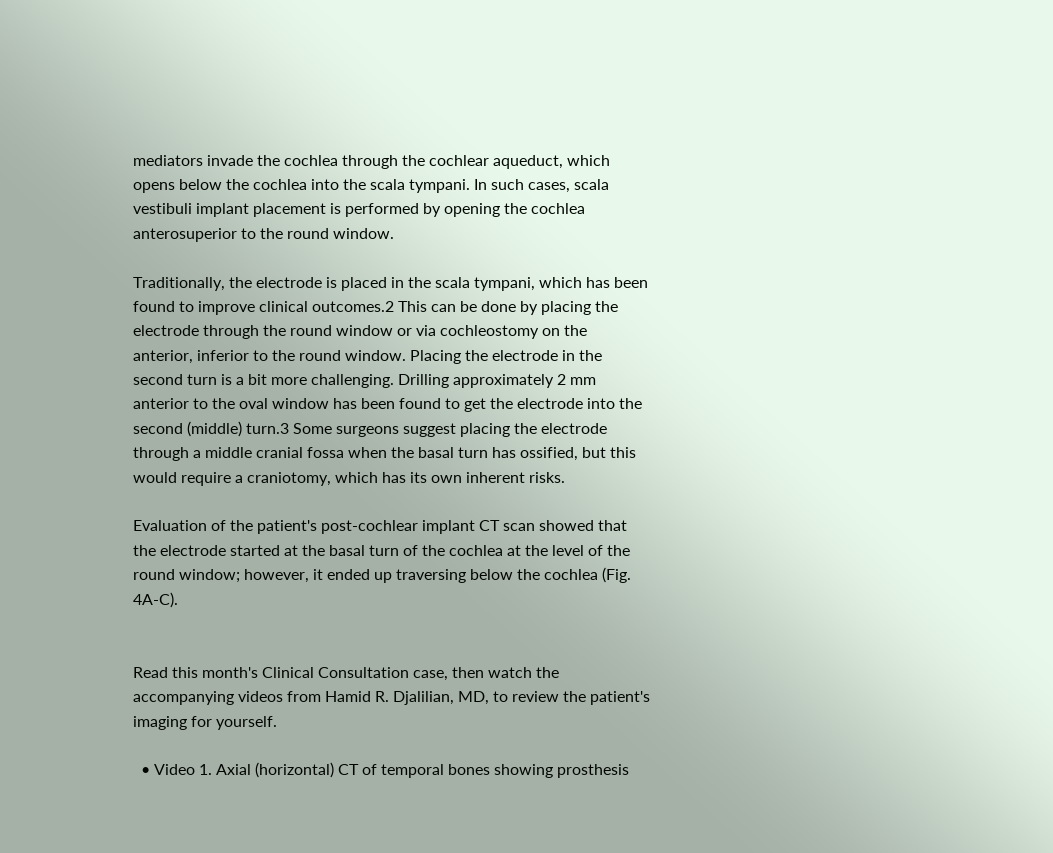mediators invade the cochlea through the cochlear aqueduct, which opens below the cochlea into the scala tympani. In such cases, scala vestibuli implant placement is performed by opening the cochlea anterosuperior to the round window.

Traditionally, the electrode is placed in the scala tympani, which has been found to improve clinical outcomes.2 This can be done by placing the electrode through the round window or via cochleostomy on the anterior, inferior to the round window. Placing the electrode in the second turn is a bit more challenging. Drilling approximately 2 mm anterior to the oval window has been found to get the electrode into the second (middle) turn.3 Some surgeons suggest placing the electrode through a middle cranial fossa when the basal turn has ossified, but this would require a craniotomy, which has its own inherent risks.

Evaluation of the patient's post-cochlear implant CT scan showed that the electrode started at the basal turn of the cochlea at the level of the round window; however, it ended up traversing below the cochlea (Fig. 4A-C).


Read this month's Clinical Consultation case, then watch the accompanying videos from Hamid R. Djalilian, MD, to review the patient's imaging for yourself.

  • Video 1. Axial (horizontal) CT of temporal bones showing prosthesis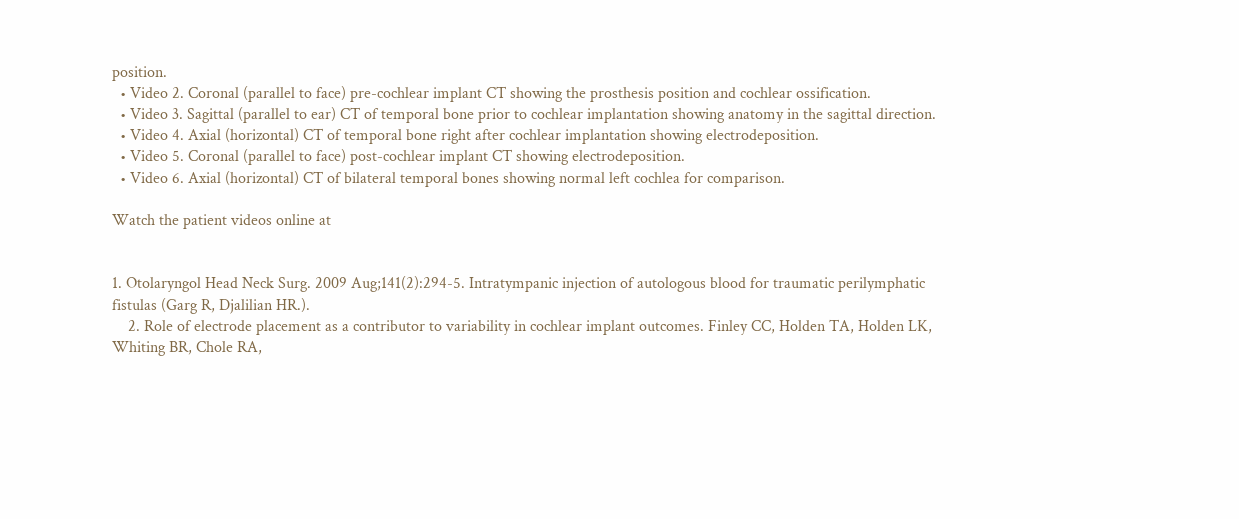position.
  • Video 2. Coronal (parallel to face) pre-cochlear implant CT showing the prosthesis position and cochlear ossification.
  • Video 3. Sagittal (parallel to ear) CT of temporal bone prior to cochlear implantation showing anatomy in the sagittal direction.
  • Video 4. Axial (horizontal) CT of temporal bone right after cochlear implantation showing electrodeposition.
  • Video 5. Coronal (parallel to face) post-cochlear implant CT showing electrodeposition.
  • Video 6. Axial (horizontal) CT of bilateral temporal bones showing normal left cochlea for comparison.

Watch the patient videos online at


1. Otolaryngol Head Neck Surg. 2009 Aug;141(2):294-5. Intratympanic injection of autologous blood for traumatic perilymphatic fistulas (Garg R, Djalilian HR.).
    2. Role of electrode placement as a contributor to variability in cochlear implant outcomes. Finley CC, Holden TA, Holden LK, Whiting BR, Chole RA,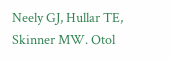Neely GJ, Hullar TE, Skinner MW. Otol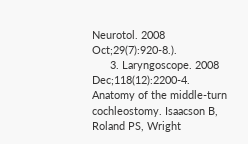Neurotol. 2008 Oct;29(7):920-8.).
      3. Laryngoscope. 2008 Dec;118(12):2200-4. Anatomy of the middle-turn cochleostomy. Isaacson B, Roland PS, Wright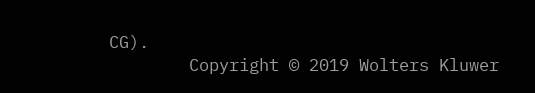CG).
        Copyright © 2019 Wolters Kluwer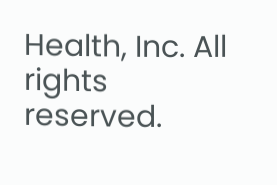Health, Inc. All rights reserved.